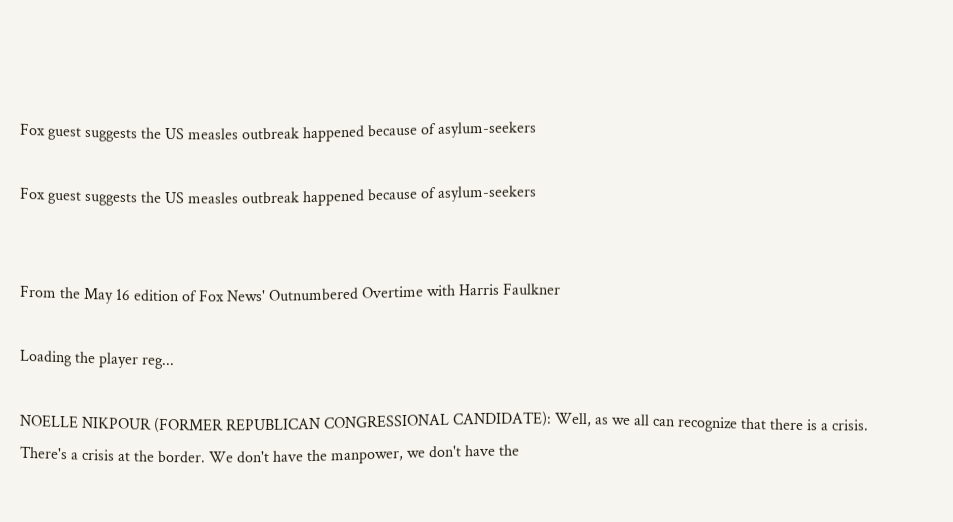Fox guest suggests the US measles outbreak happened because of asylum-seekers

Fox guest suggests the US measles outbreak happened because of asylum-seekers


From the May 16 edition of Fox News' Outnumbered Overtime with Harris Faulkner

Loading the player reg...

NOELLE NIKPOUR (FORMER REPUBLICAN CONGRESSIONAL CANDIDATE): Well, as we all can recognize that there is a crisis. There's a crisis at the border. We don't have the manpower, we don't have the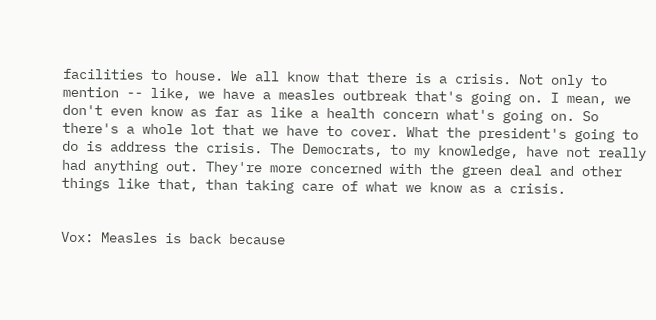facilities to house. We all know that there is a crisis. Not only to mention -- like, we have a measles outbreak that's going on. I mean, we don't even know as far as like a health concern what's going on. So there's a whole lot that we have to cover. What the president's going to do is address the crisis. The Democrats, to my knowledge, have not really had anything out. They're more concerned with the green deal and other things like that, than taking care of what we know as a crisis.


Vox: Measles is back because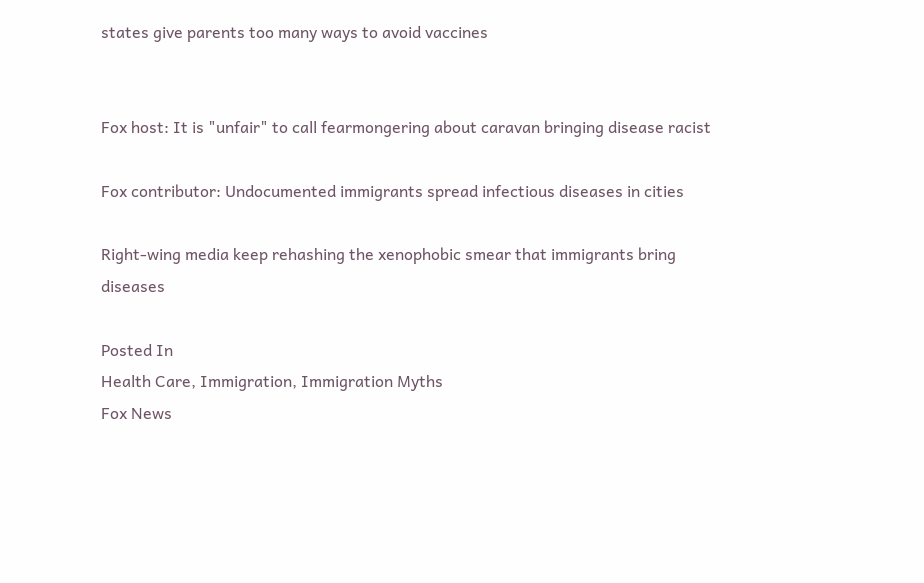states give parents too many ways to avoid vaccines


Fox host: It is "unfair" to call fearmongering about caravan bringing disease racist

Fox contributor: Undocumented immigrants spread infectious diseases in cities

Right-wing media keep rehashing the xenophobic smear that immigrants bring diseases

Posted In
Health Care, Immigration, Immigration Myths
Fox News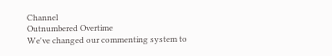Channel
Outnumbered Overtime
We've changed our commenting system to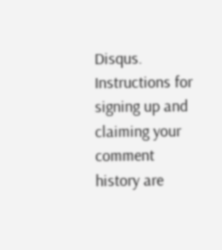Disqus.
Instructions for signing up and claiming your comment history are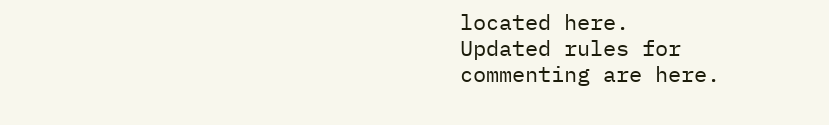located here.
Updated rules for commenting are here.